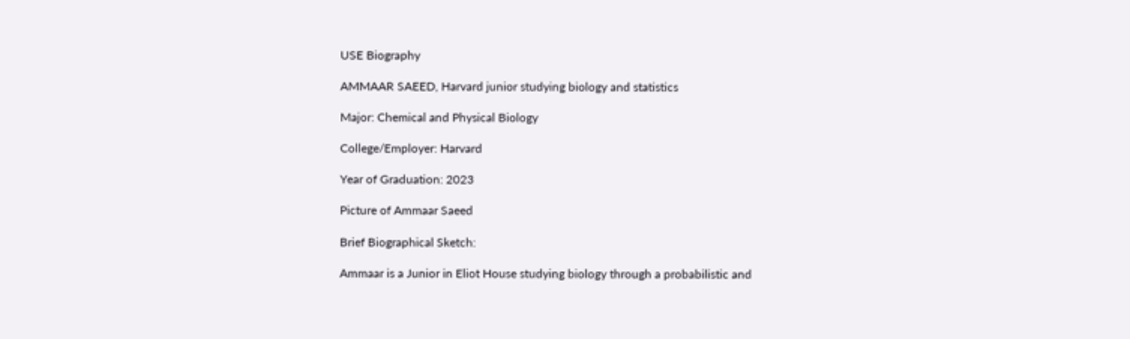USE Biography

AMMAAR SAEED, Harvard junior studying biology and statistics

Major: Chemical and Physical Biology

College/Employer: Harvard

Year of Graduation: 2023

Picture of Ammaar Saeed

Brief Biographical Sketch:

Ammaar is a Junior in Eliot House studying biology through a probabilistic and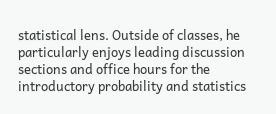statistical lens. Outside of classes, he particularly enjoys leading discussion sections and office hours for the introductory probability and statistics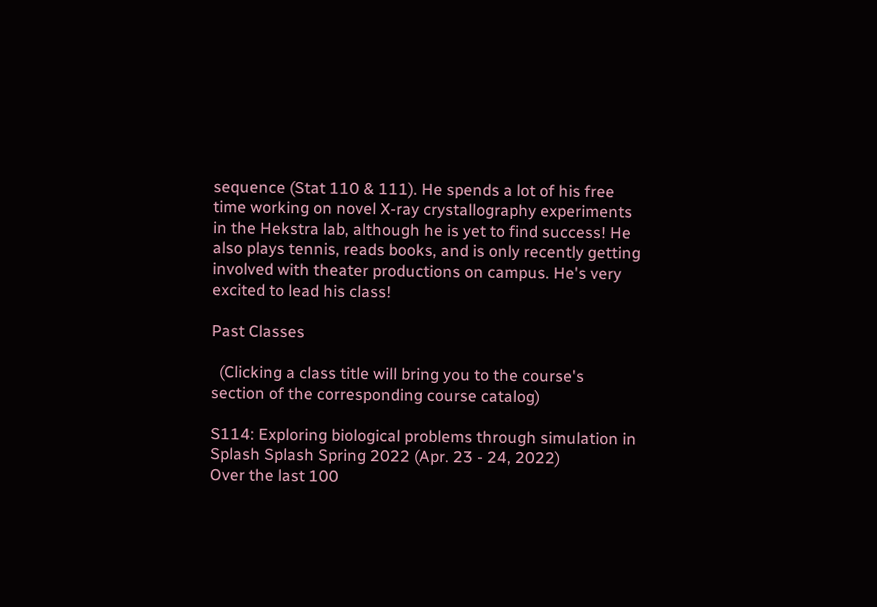sequence (Stat 110 & 111). He spends a lot of his free time working on novel X-ray crystallography experiments in the Hekstra lab, although he is yet to find success! He also plays tennis, reads books, and is only recently getting involved with theater productions on campus. He's very excited to lead his class!

Past Classes

  (Clicking a class title will bring you to the course's section of the corresponding course catalog)

S114: Exploring biological problems through simulation in Splash Splash Spring 2022 (Apr. 23 - 24, 2022)
Over the last 100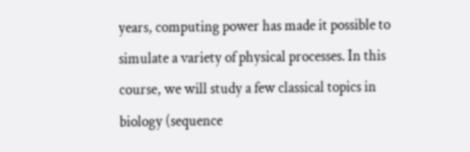years, computing power has made it possible to simulate a variety of physical processes. In this course, we will study a few classical topics in biology (sequence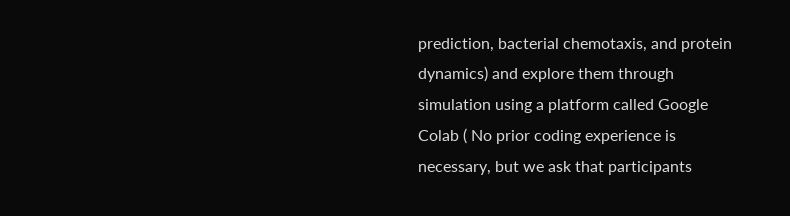prediction, bacterial chemotaxis, and protein dynamics) and explore them through simulation using a platform called Google Colab ( No prior coding experience is necessary, but we ask that participants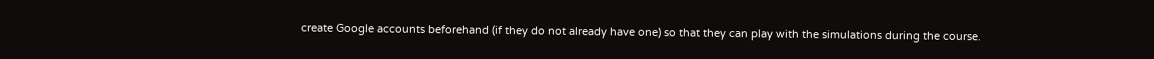create Google accounts beforehand (if they do not already have one) so that they can play with the simulations during the course.